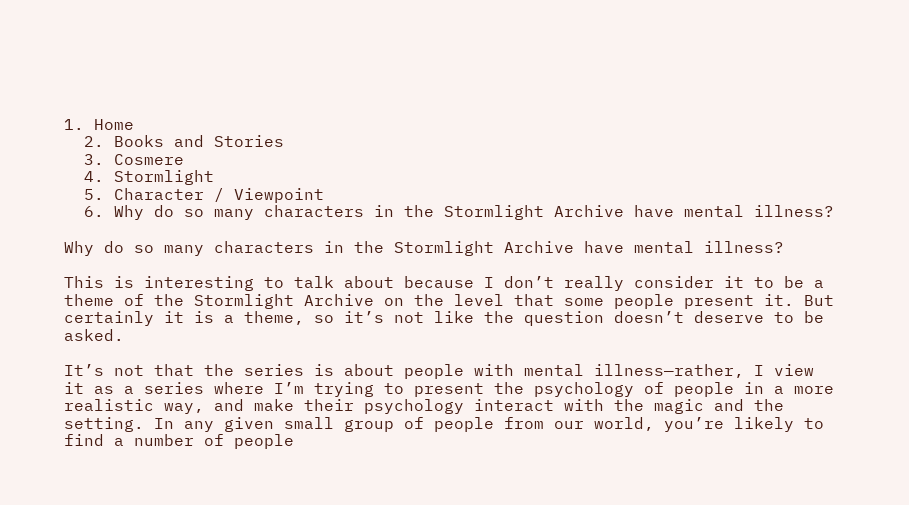1. Home
  2. Books and Stories
  3. Cosmere
  4. Stormlight
  5. Character / Viewpoint
  6. Why do so many characters in the Stormlight Archive have mental illness?

Why do so many characters in the Stormlight Archive have mental illness?

This is interesting to talk about because I don’t really consider it to be a theme of the Stormlight Archive on the level that some people present it. But certainly it is a theme, so it’s not like the question doesn’t deserve to be asked.

It’s not that the series is about people with mental illness—rather, I view it as a series where I’m trying to present the psychology of people in a more realistic way, and make their psychology interact with the magic and the setting. In any given small group of people from our world, you’re likely to find a number of people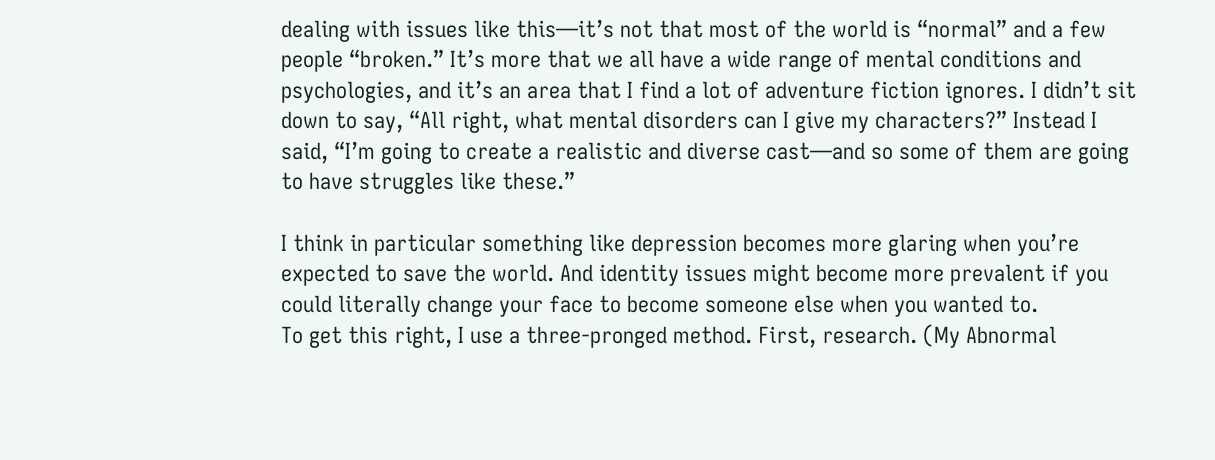dealing with issues like this—it’s not that most of the world is “normal” and a few people “broken.” It’s more that we all have a wide range of mental conditions and psychologies, and it’s an area that I find a lot of adventure fiction ignores. I didn’t sit down to say, “All right, what mental disorders can I give my characters?” Instead I said, “I’m going to create a realistic and diverse cast—and so some of them are going to have struggles like these.”

I think in particular something like depression becomes more glaring when you’re expected to save the world. And identity issues might become more prevalent if you could literally change your face to become someone else when you wanted to.
To get this right, I use a three-pronged method. First, research. (My Abnormal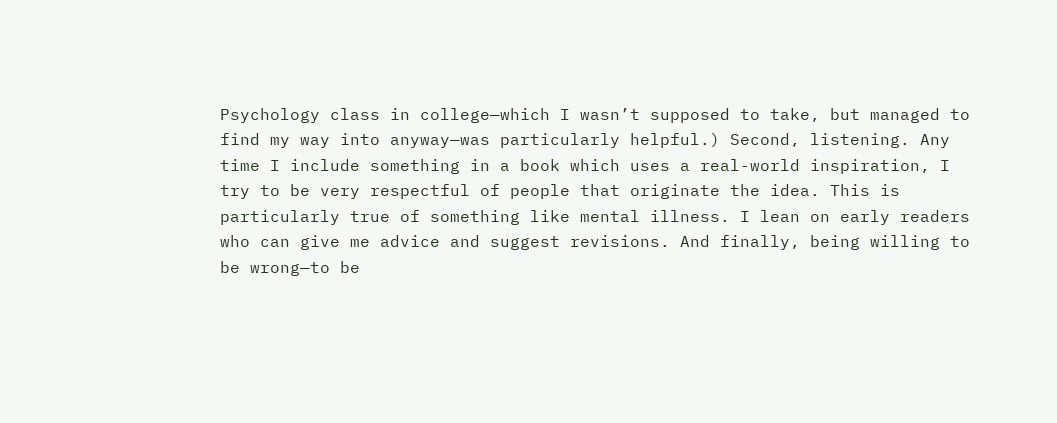Psychology class in college—which I wasn’t supposed to take, but managed to find my way into anyway—was particularly helpful.) Second, listening. Any time I include something in a book which uses a real-world inspiration, I try to be very respectful of people that originate the idea. This is particularly true of something like mental illness. I lean on early readers who can give me advice and suggest revisions. And finally, being willing to be wrong—to be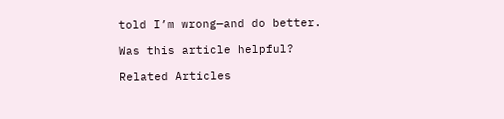told I’m wrong—and do better.

Was this article helpful?

Related Articles